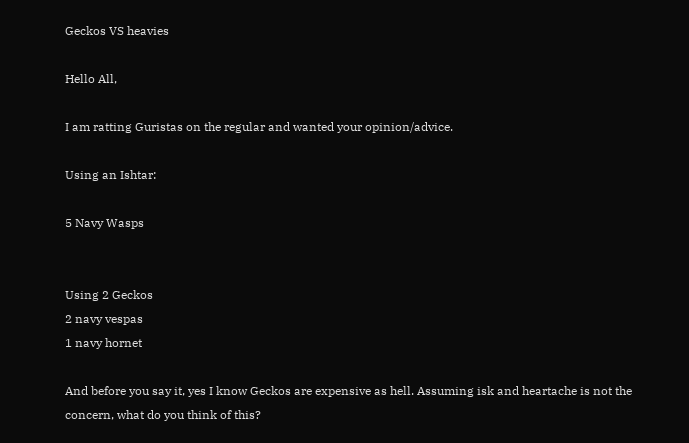Geckos VS heavies

Hello All,

I am ratting Guristas on the regular and wanted your opinion/advice.

Using an Ishtar:

5 Navy Wasps


Using 2 Geckos
2 navy vespas
1 navy hornet

And before you say it, yes I know Geckos are expensive as hell. Assuming isk and heartache is not the concern, what do you think of this?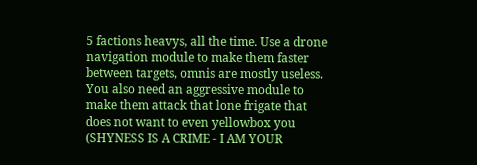5 factions heavys, all the time. Use a drone navigation module to make them faster between targets, omnis are mostly useless.
You also need an aggressive module to make them attack that lone frigate that does not want to even yellowbox you (SHYNESS IS A CRIME - I AM YOUR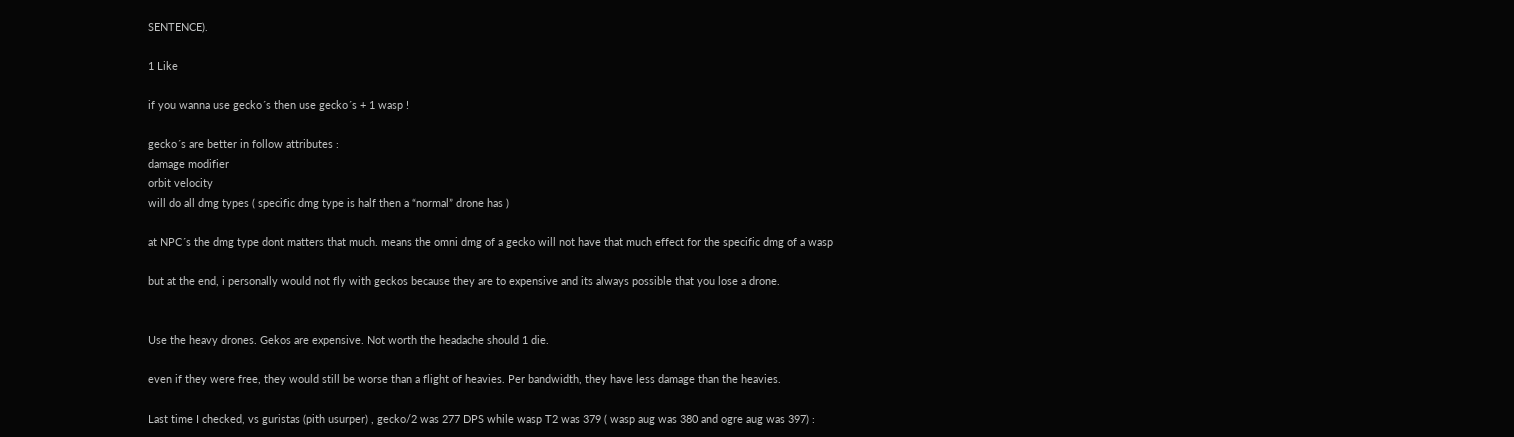SENTENCE).

1 Like

if you wanna use gecko´s then use gecko´s + 1 wasp !

gecko´s are better in follow attributes :
damage modifier
orbit velocity
will do all dmg types ( specific dmg type is half then a “normal” drone has )

at NPC´s the dmg type dont matters that much. means the omni dmg of a gecko will not have that much effect for the specific dmg of a wasp

but at the end, i personally would not fly with geckos because they are to expensive and its always possible that you lose a drone.


Use the heavy drones. Gekos are expensive. Not worth the headache should 1 die.

even if they were free, they would still be worse than a flight of heavies. Per bandwidth, they have less damage than the heavies.

Last time I checked, vs guristas (pith usurper) , gecko/2 was 277 DPS while wasp T2 was 379 ( wasp aug was 380 and ogre aug was 397) :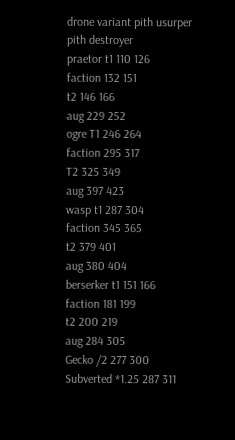drone variant pith usurper pith destroyer
praetor t1 110 126
faction 132 151
t2 146 166
aug 229 252
ogre T1 246 264
faction 295 317
T2 325 349
aug 397 423
wasp t1 287 304
faction 345 365
t2 379 401
aug 380 404
berserker t1 151 166
faction 181 199
t2 200 219
aug 284 305
Gecko /2 277 300
Subverted *1.25 287 311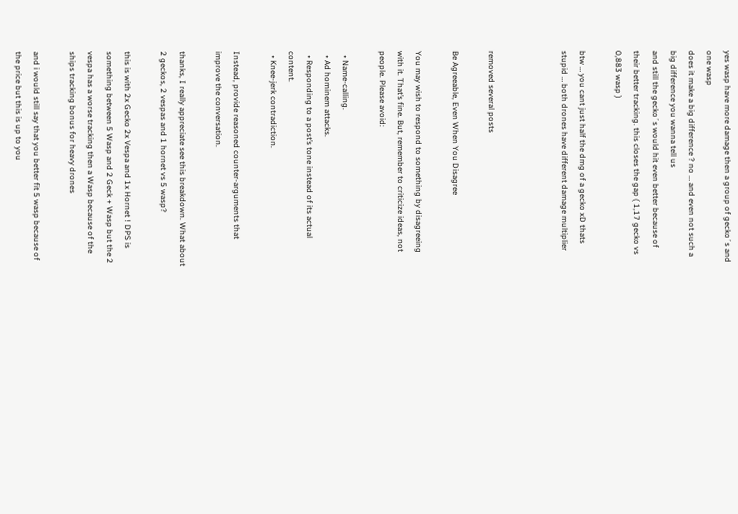yes wasp have more damage then a group of gecko´s and one wasp
does it make a big difference ? no … and even not such a big difference you wanna tell us
and still the gecko´s would hit even better because of their better tracking. this closes the gap ( 1,17 gecko vs 0,883 wasp )

btw … you cant just half the dmg of a gecko xD thats stupid … both drones have different damage multiplier



removed several posts

Be Agreeable, Even When You Disagree

You may wish to respond to something by disagreeing with it. That’s fine. But, remember to criticize ideas, not people. Please avoid:

  • Name-calling.
  • Ad hominem attacks.
  • Responding to a post’s tone instead of its actual content.
  • Knee-jerk contradiction.

Instead, provide reasoned counter-arguments that improve the conversation.

thanks, I really appreciate see this breakdown. What about 2 geckos, 2 vespas and 1 hornet vs 5 wasp?

this is with 2x Gecko 2x Vespa and 1x Hornet ! DPS is something between 5 Wasp and 2 Geck + Wasp but the 2 vespa has a worse tracking then a Wasp because of the ships tracking bonus for heavy drones

and i would still say that you better fit 5 wasp because of the price but this is up to you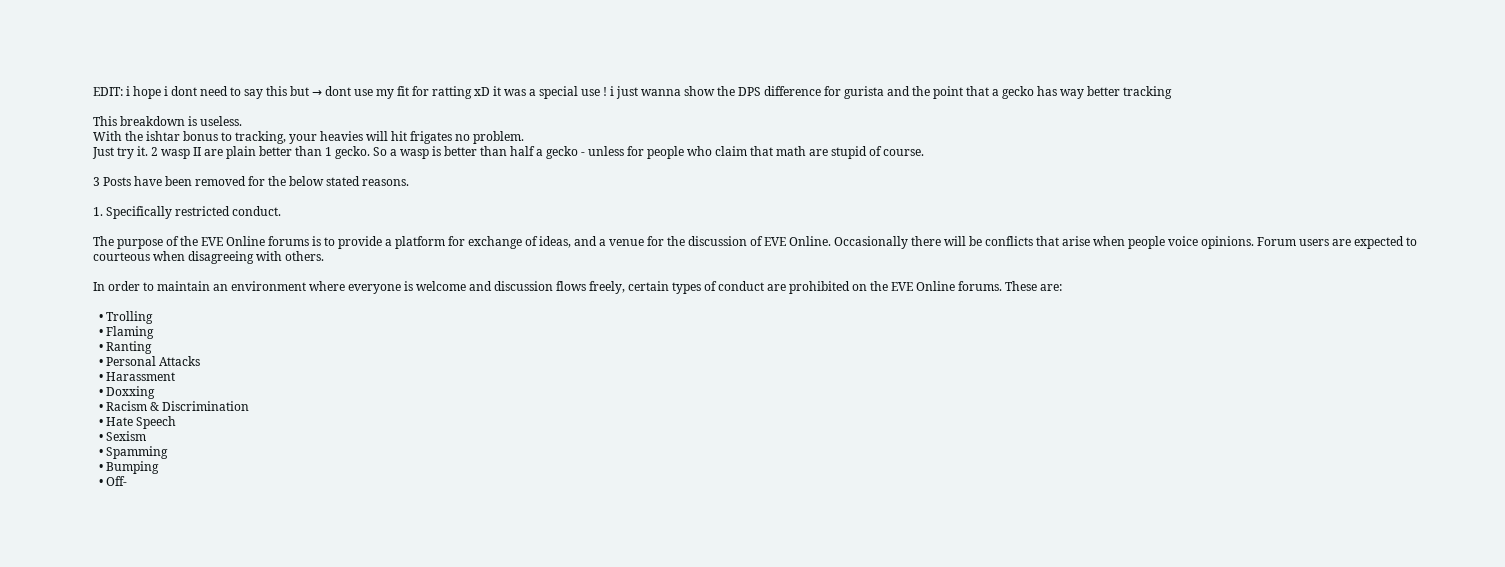EDIT: i hope i dont need to say this but → dont use my fit for ratting xD it was a special use ! i just wanna show the DPS difference for gurista and the point that a gecko has way better tracking

This breakdown is useless.
With the ishtar bonus to tracking, your heavies will hit frigates no problem.
Just try it. 2 wasp II are plain better than 1 gecko. So a wasp is better than half a gecko - unless for people who claim that math are stupid of course.

3 Posts have been removed for the below stated reasons.

1. Specifically restricted conduct.

The purpose of the EVE Online forums is to provide a platform for exchange of ideas, and a venue for the discussion of EVE Online. Occasionally there will be conflicts that arise when people voice opinions. Forum users are expected to courteous when disagreeing with others.

In order to maintain an environment where everyone is welcome and discussion flows freely, certain types of conduct are prohibited on the EVE Online forums. These are:

  • Trolling
  • Flaming
  • Ranting
  • Personal Attacks
  • Harassment
  • Doxxing
  • Racism & Discrimination
  • Hate Speech
  • Sexism
  • Spamming
  • Bumping
  • Off-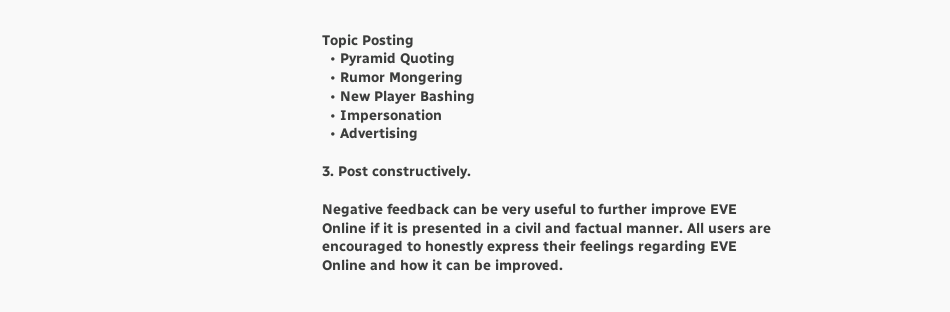Topic Posting
  • Pyramid Quoting
  • Rumor Mongering
  • New Player Bashing
  • Impersonation
  • Advertising

3. Post constructively.

Negative feedback can be very useful to further improve EVE Online if it is presented in a civil and factual manner. All users are encouraged to honestly express their feelings regarding EVE Online and how it can be improved.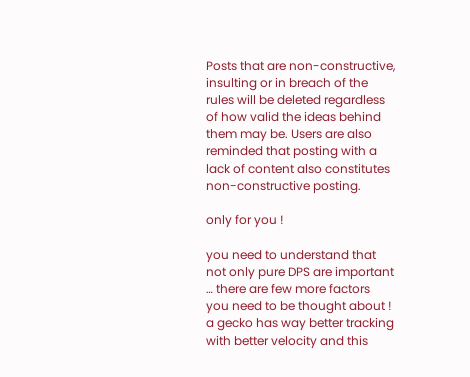Posts that are non-constructive, insulting or in breach of the rules will be deleted regardless of how valid the ideas behind them may be. Users are also reminded that posting with a lack of content also constitutes non-constructive posting.

only for you !

you need to understand that not only pure DPS are important … there are few more factors you need to be thought about ! a gecko has way better tracking with better velocity and this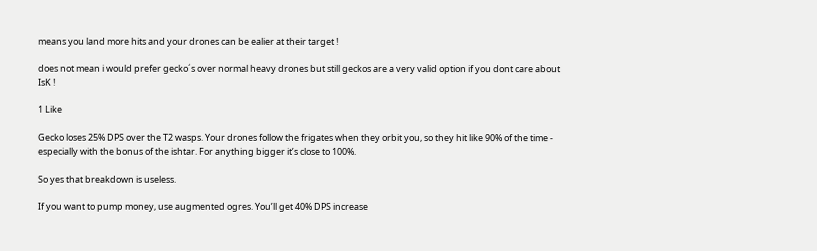means you land more hits and your drones can be ealier at their target !

does not mean i would prefer gecko´s over normal heavy drones but still geckos are a very valid option if you dont care about IsK !

1 Like

Gecko loses 25% DPS over the T2 wasps. Your drones follow the frigates when they orbit you, so they hit like 90% of the time - especially with the bonus of the ishtar. For anything bigger it’s close to 100%.

So yes that breakdown is useless.

If you want to pump money, use augmented ogres. You’ll get 40% DPS increase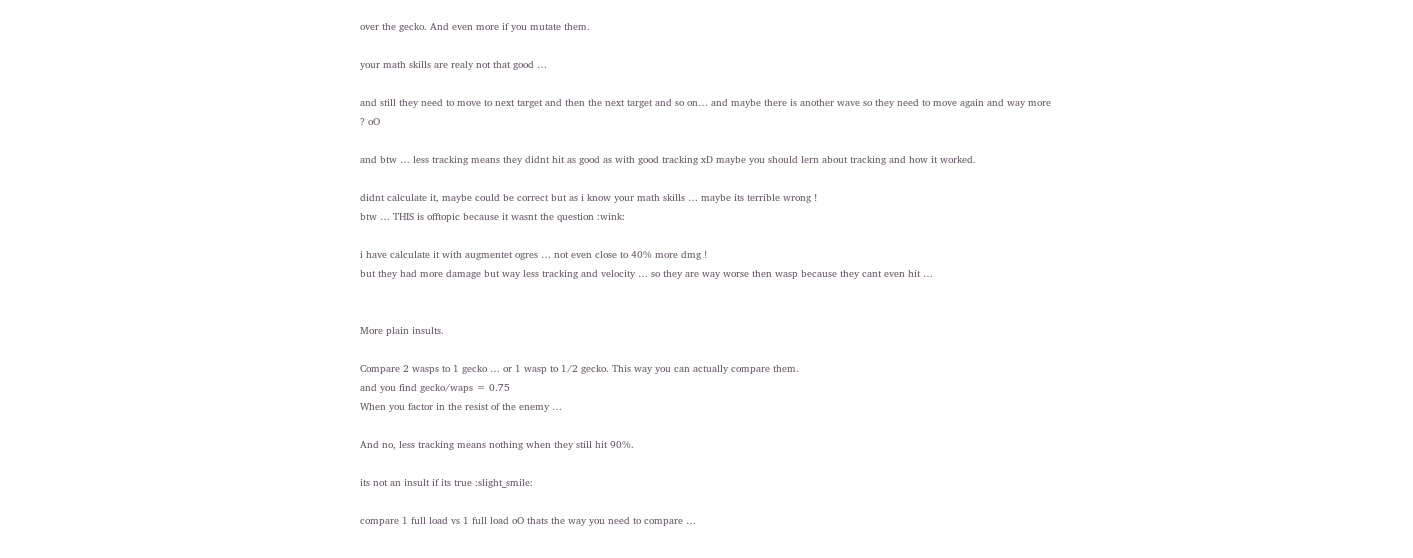over the gecko. And even more if you mutate them.

your math skills are realy not that good …

and still they need to move to next target and then the next target and so on… and maybe there is another wave so they need to move again and way more ? oO

and btw … less tracking means they didnt hit as good as with good tracking xD maybe you should lern about tracking and how it worked.

didnt calculate it, maybe could be correct but as i know your math skills … maybe its terrible wrong !
btw … THIS is offtopic because it wasnt the question :wink:

i have calculate it with augmentet ogres … not even close to 40% more dmg !
but they had more damage but way less tracking and velocity … so they are way worse then wasp because they cant even hit …


More plain insults.

Compare 2 wasps to 1 gecko … or 1 wasp to 1/2 gecko. This way you can actually compare them.
and you find gecko/waps = 0.75
When you factor in the resist of the enemy …

And no, less tracking means nothing when they still hit 90%.

its not an insult if its true :slight_smile:

compare 1 full load vs 1 full load oO thats the way you need to compare …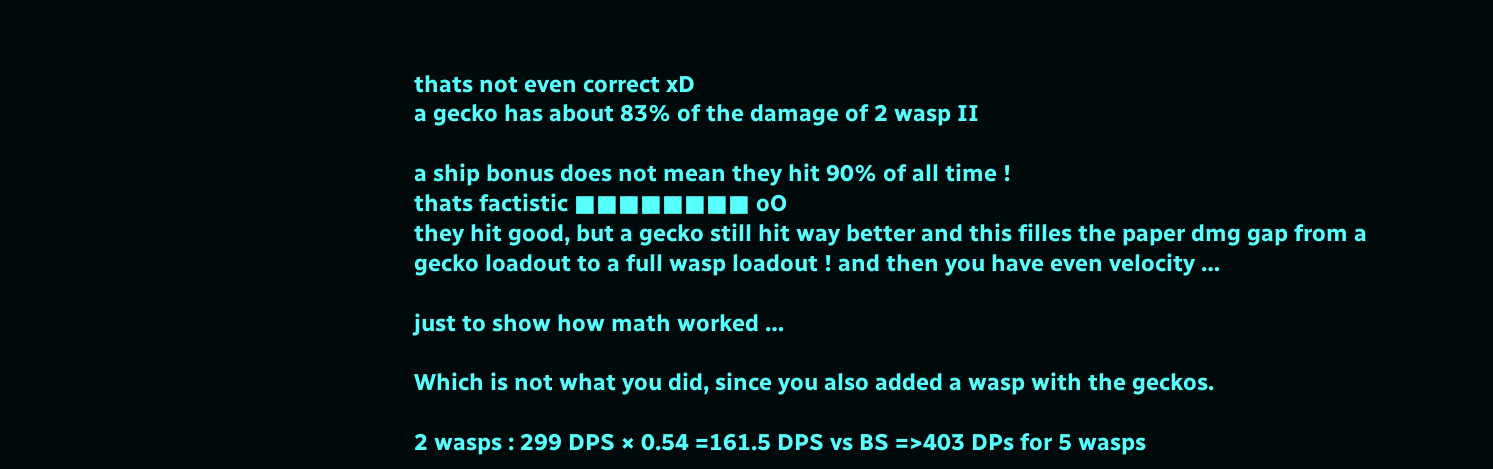thats not even correct xD
a gecko has about 83% of the damage of 2 wasp II

a ship bonus does not mean they hit 90% of all time !
thats factistic ■■■■■■■■ oO
they hit good, but a gecko still hit way better and this filles the paper dmg gap from a gecko loadout to a full wasp loadout ! and then you have even velocity …

just to show how math worked …

Which is not what you did, since you also added a wasp with the geckos.

2 wasps : 299 DPS × 0.54 =161.5 DPS vs BS =>403 DPs for 5 wasps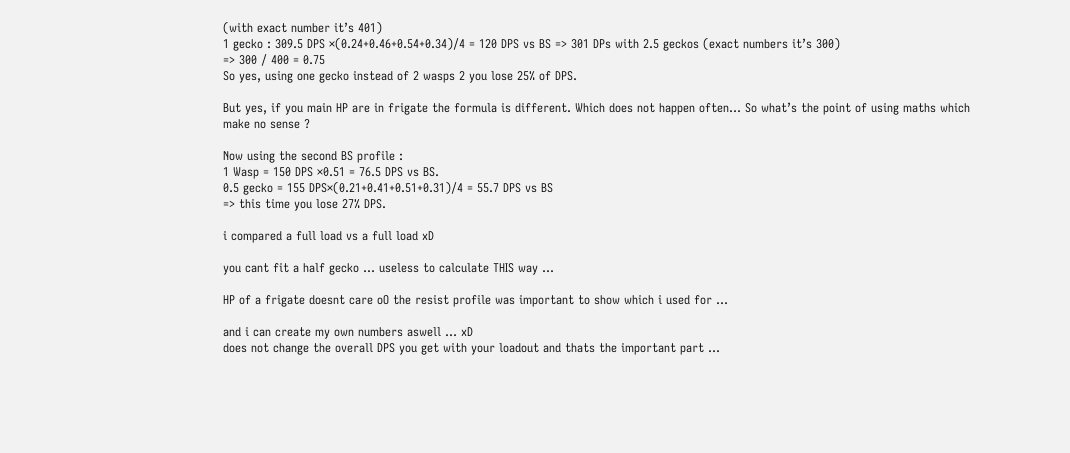(with exact number it’s 401)
1 gecko : 309.5 DPS ×(0.24+0.46+0.54+0.34)/4 = 120 DPS vs BS => 301 DPs with 2.5 geckos (exact numbers it’s 300)
=> 300 / 400 = 0.75
So yes, using one gecko instead of 2 wasps 2 you lose 25% of DPS.

But yes, if you main HP are in frigate the formula is different. Which does not happen often… So what’s the point of using maths which make no sense ?

Now using the second BS profile :
1 Wasp = 150 DPS ×0.51 = 76.5 DPS vs BS.
0.5 gecko = 155 DPS×(0.21+0.41+0.51+0.31)/4 = 55.7 DPS vs BS
=> this time you lose 27% DPS.

i compared a full load vs a full load xD

you cant fit a half gecko … useless to calculate THIS way …

HP of a frigate doesnt care oO the resist profile was important to show which i used for …

and i can create my own numbers aswell … xD
does not change the overall DPS you get with your loadout and thats the important part …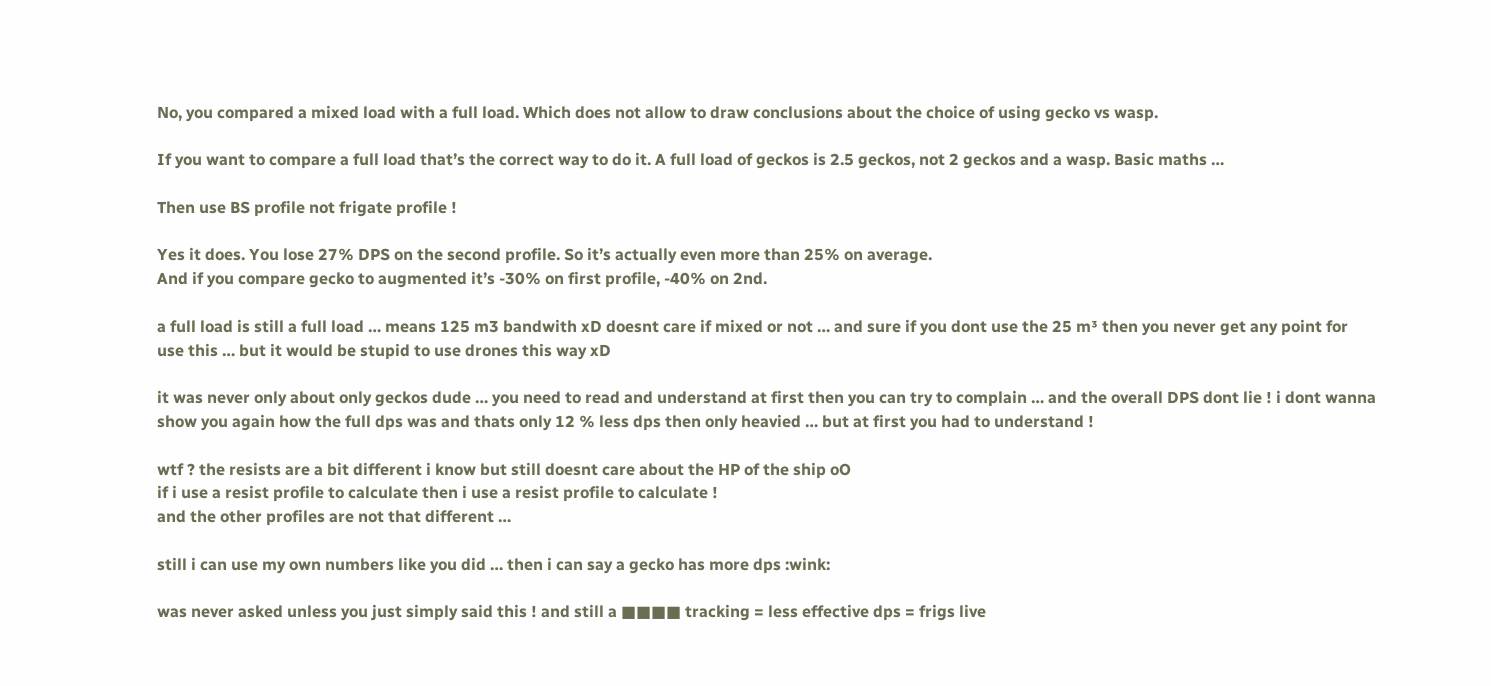No, you compared a mixed load with a full load. Which does not allow to draw conclusions about the choice of using gecko vs wasp.

If you want to compare a full load that’s the correct way to do it. A full load of geckos is 2.5 geckos, not 2 geckos and a wasp. Basic maths …

Then use BS profile not frigate profile !

Yes it does. You lose 27% DPS on the second profile. So it’s actually even more than 25% on average.
And if you compare gecko to augmented it’s -30% on first profile, -40% on 2nd.

a full load is still a full load … means 125 m3 bandwith xD doesnt care if mixed or not … and sure if you dont use the 25 m³ then you never get any point for use this … but it would be stupid to use drones this way xD

it was never only about only geckos dude … you need to read and understand at first then you can try to complain … and the overall DPS dont lie ! i dont wanna show you again how the full dps was and thats only 12 % less dps then only heavied … but at first you had to understand !

wtf ? the resists are a bit different i know but still doesnt care about the HP of the ship oO
if i use a resist profile to calculate then i use a resist profile to calculate !
and the other profiles are not that different …

still i can use my own numbers like you did … then i can say a gecko has more dps :wink:

was never asked unless you just simply said this ! and still a ■■■■ tracking = less effective dps = frigs live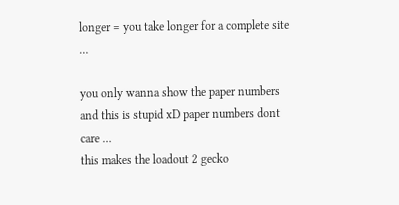longer = you take longer for a complete site …

you only wanna show the paper numbers and this is stupid xD paper numbers dont care …
this makes the loadout 2 gecko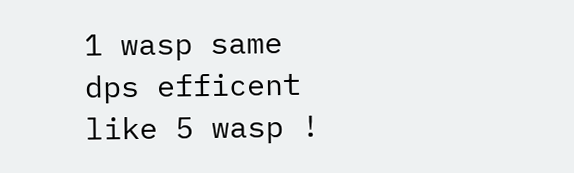1 wasp same dps efficent like 5 wasp !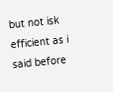but not isk efficient as i said before